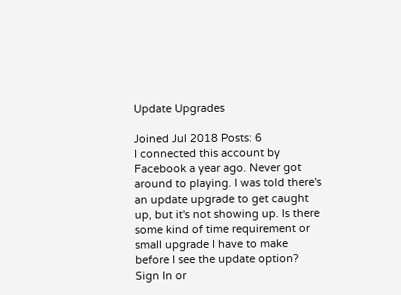Update Upgrades

Joined Jul 2018 Posts: 6
I connected this account by Facebook a year ago. Never got around to playing. I was told there's an update upgrade to get caught up, but it's not showing up. Is there some kind of time requirement or small upgrade I have to make before I see the update option?
Sign In or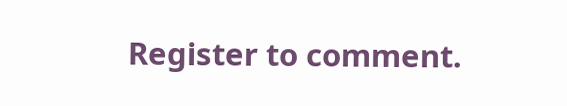Register to comment.